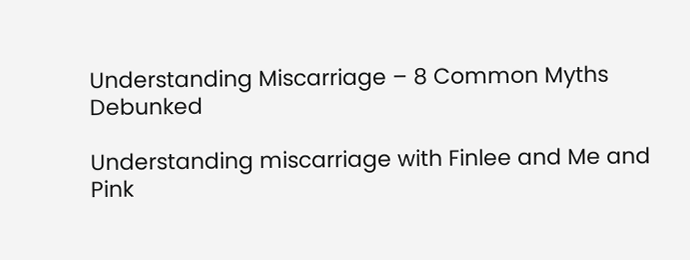Understanding Miscarriage – 8 Common Myths Debunked

Understanding miscarriage with Finlee and Me and Pink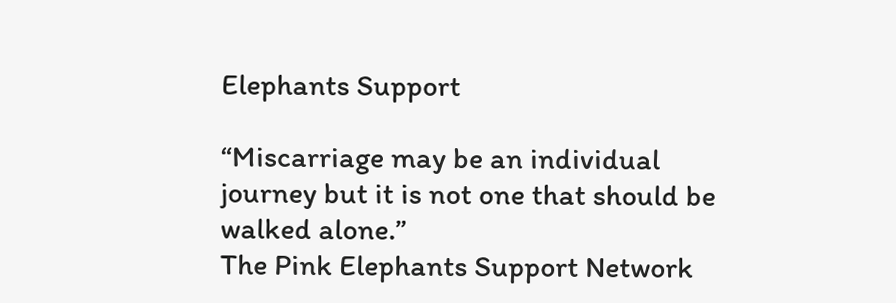Elephants Support

“Miscarriage may be an individual journey but it is not one that should be walked alone.”
The Pink Elephants Support Network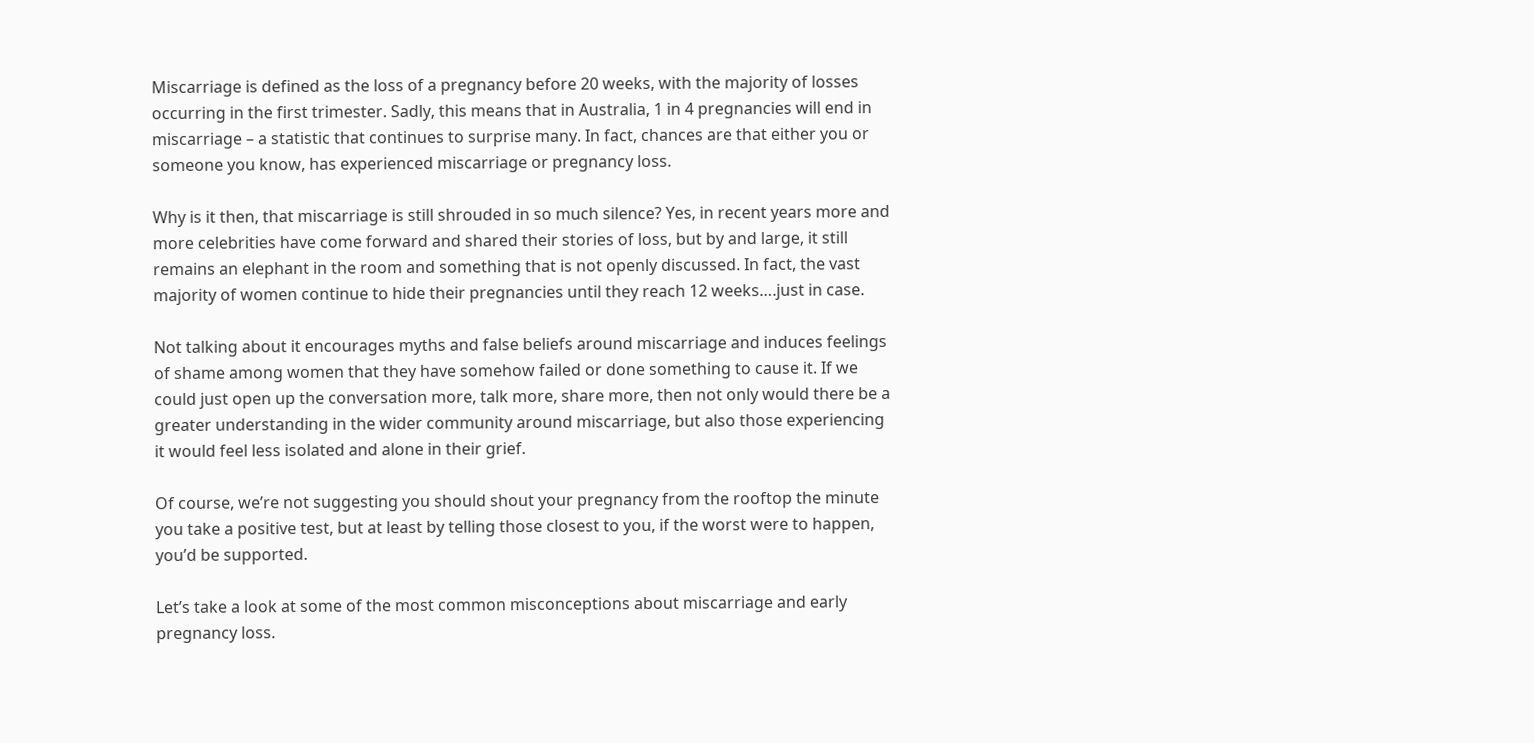Miscarriage is defined as the loss of a pregnancy before 20 weeks, with the majority of losses occurring in the first trimester. Sadly, this means that in Australia, 1 in 4 pregnancies will end in miscarriage – a statistic that continues to surprise many. In fact, chances are that either you or someone you know, has experienced miscarriage or pregnancy loss.

Why is it then, that miscarriage is still shrouded in so much silence? Yes, in recent years more and more celebrities have come forward and shared their stories of loss, but by and large, it still remains an elephant in the room and something that is not openly discussed. In fact, the vast majority of women continue to hide their pregnancies until they reach 12 weeks….just in case.

Not talking about it encourages myths and false beliefs around miscarriage and induces feelings of shame among women that they have somehow failed or done something to cause it. If we could just open up the conversation more, talk more, share more, then not only would there be a greater understanding in the wider community around miscarriage, but also those experiencing it would feel less isolated and alone in their grief.

Of course, we’re not suggesting you should shout your pregnancy from the rooftop the minute you take a positive test, but at least by telling those closest to you, if the worst were to happen, you’d be supported.

Let’s take a look at some of the most common misconceptions about miscarriage and early pregnancy loss.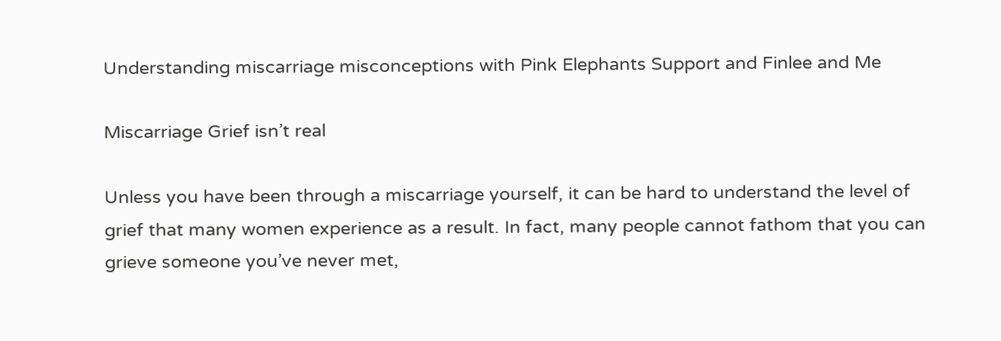Understanding miscarriage misconceptions with Pink Elephants Support and Finlee and Me

Miscarriage Grief isn’t real

Unless you have been through a miscarriage yourself, it can be hard to understand the level of grief that many women experience as a result. In fact, many people cannot fathom that you can grieve someone you’ve never met,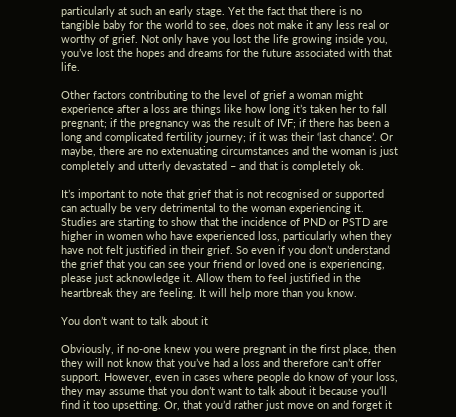particularly at such an early stage. Yet the fact that there is no tangible baby for the world to see, does not make it any less real or worthy of grief. Not only have you lost the life growing inside you, you’ve lost the hopes and dreams for the future associated with that life.

Other factors contributing to the level of grief a woman might experience after a loss are things like how long it’s taken her to fall pregnant; if the pregnancy was the result of IVF; if there has been a long and complicated fertility journey; if it was their ‘last chance’. Or maybe, there are no extenuating circumstances and the woman is just completely and utterly devastated – and that is completely ok.

It’s important to note that grief that is not recognised or supported can actually be very detrimental to the woman experiencing it. Studies are starting to show that the incidence of PND or PSTD are higher in women who have experienced loss, particularly when they have not felt justified in their grief. So even if you don’t understand the grief that you can see your friend or loved one is experiencing, please just acknowledge it. Allow them to feel justified in the heartbreak they are feeling. It will help more than you know.

You don’t want to talk about it

Obviously, if no-one knew you were pregnant in the first place, then they will not know that you’ve had a loss and therefore can’t offer support. However, even in cases where people do know of your loss, they may assume that you don’t want to talk about it because you’ll find it too upsetting. Or, that you’d rather just move on and forget it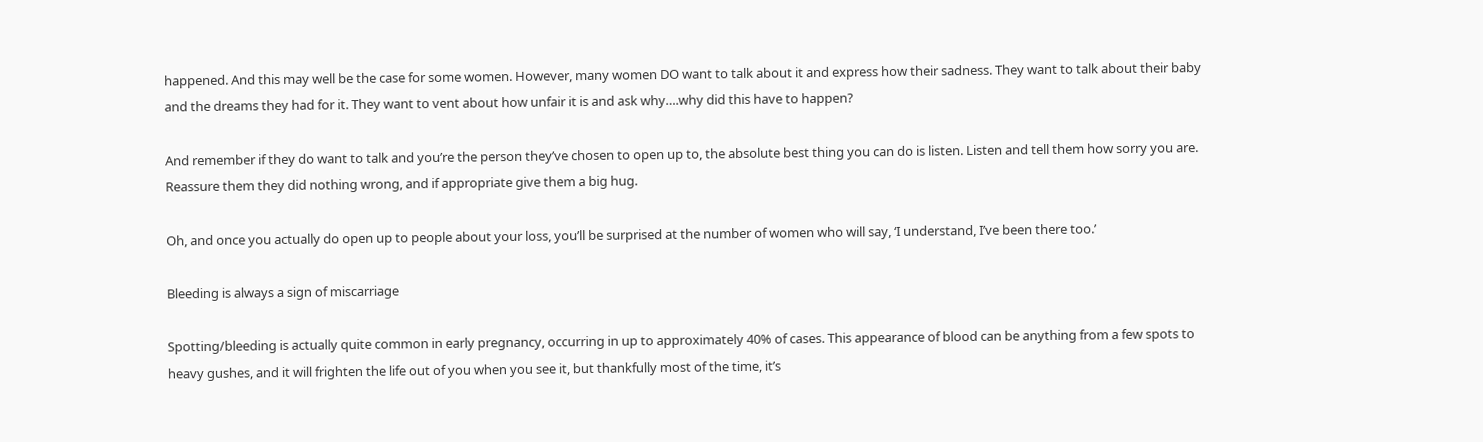happened. And this may well be the case for some women. However, many women DO want to talk about it and express how their sadness. They want to talk about their baby and the dreams they had for it. They want to vent about how unfair it is and ask why….why did this have to happen?

And remember if they do want to talk and you’re the person they’ve chosen to open up to, the absolute best thing you can do is listen. Listen and tell them how sorry you are. Reassure them they did nothing wrong, and if appropriate give them a big hug.

Oh, and once you actually do open up to people about your loss, you’ll be surprised at the number of women who will say, ‘I understand, I’ve been there too.’

Bleeding is always a sign of miscarriage

Spotting/bleeding is actually quite common in early pregnancy, occurring in up to approximately 40% of cases. This appearance of blood can be anything from a few spots to heavy gushes, and it will frighten the life out of you when you see it, but thankfully most of the time, it’s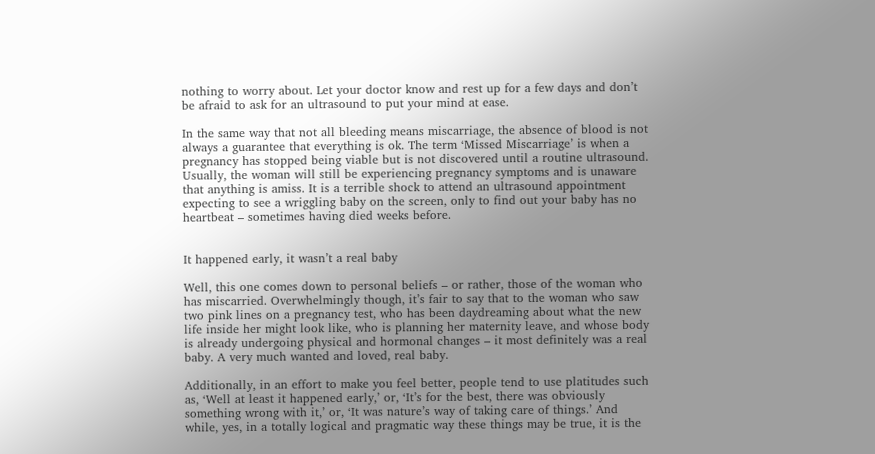nothing to worry about. Let your doctor know and rest up for a few days and don’t be afraid to ask for an ultrasound to put your mind at ease.

In the same way that not all bleeding means miscarriage, the absence of blood is not always a guarantee that everything is ok. The term ‘Missed Miscarriage’ is when a pregnancy has stopped being viable but is not discovered until a routine ultrasound. Usually, the woman will still be experiencing pregnancy symptoms and is unaware that anything is amiss. It is a terrible shock to attend an ultrasound appointment expecting to see a wriggling baby on the screen, only to find out your baby has no heartbeat – sometimes having died weeks before.


It happened early, it wasn’t a real baby

Well, this one comes down to personal beliefs – or rather, those of the woman who has miscarried. Overwhelmingly though, it’s fair to say that to the woman who saw two pink lines on a pregnancy test, who has been daydreaming about what the new life inside her might look like, who is planning her maternity leave, and whose body is already undergoing physical and hormonal changes – it most definitely was a real baby. A very much wanted and loved, real baby.

Additionally, in an effort to make you feel better, people tend to use platitudes such as, ‘Well at least it happened early,’ or, ‘It’s for the best, there was obviously something wrong with it,’ or, ‘It was nature’s way of taking care of things.’ And while, yes, in a totally logical and pragmatic way these things may be true, it is the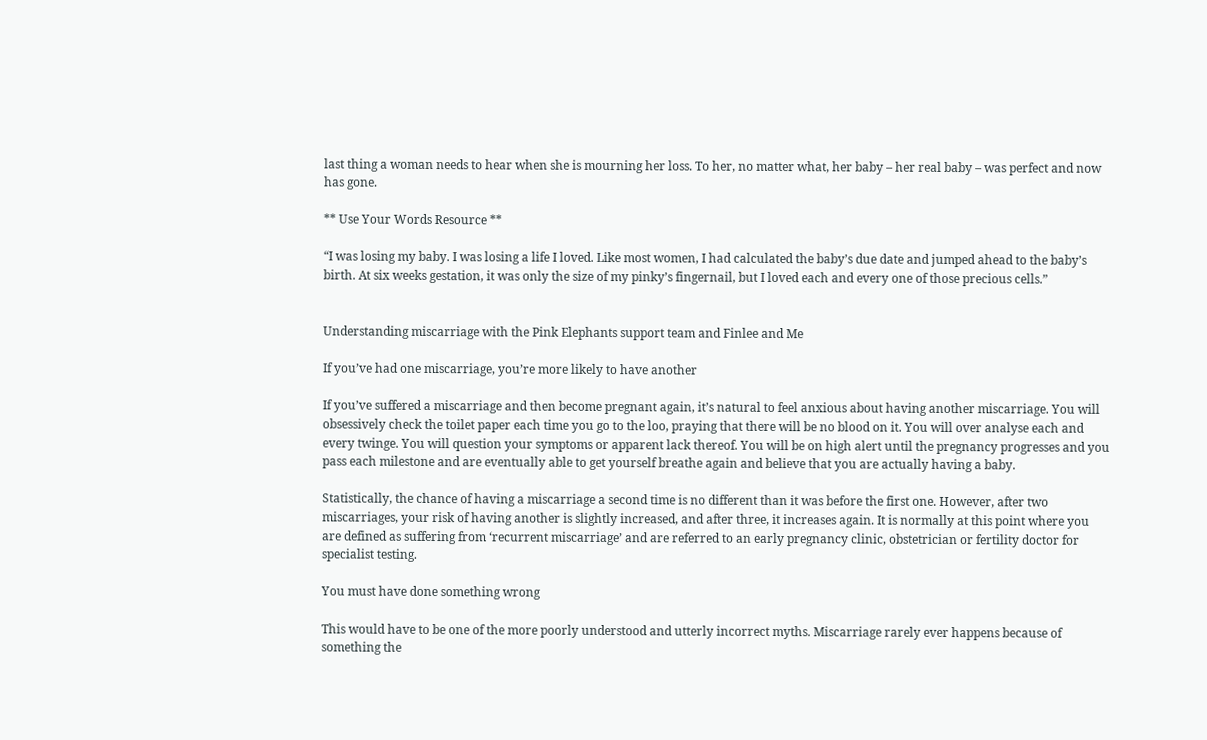last thing a woman needs to hear when she is mourning her loss. To her, no matter what, her baby – her real baby – was perfect and now has gone.

** Use Your Words Resource **

“I was losing my baby. I was losing a life I loved. Like most women, I had calculated the baby’s due date and jumped ahead to the baby’s birth. At six weeks gestation, it was only the size of my pinky’s fingernail, but I loved each and every one of those precious cells.”


Understanding miscarriage with the Pink Elephants support team and Finlee and Me

If you’ve had one miscarriage, you’re more likely to have another

If you’ve suffered a miscarriage and then become pregnant again, it’s natural to feel anxious about having another miscarriage. You will obsessively check the toilet paper each time you go to the loo, praying that there will be no blood on it. You will over analyse each and every twinge. You will question your symptoms or apparent lack thereof. You will be on high alert until the pregnancy progresses and you pass each milestone and are eventually able to get yourself breathe again and believe that you are actually having a baby.

Statistically, the chance of having a miscarriage a second time is no different than it was before the first one. However, after two miscarriages, your risk of having another is slightly increased, and after three, it increases again. It is normally at this point where you are defined as suffering from ‘recurrent miscarriage’ and are referred to an early pregnancy clinic, obstetrician or fertility doctor for specialist testing.

You must have done something wrong

This would have to be one of the more poorly understood and utterly incorrect myths. Miscarriage rarely ever happens because of something the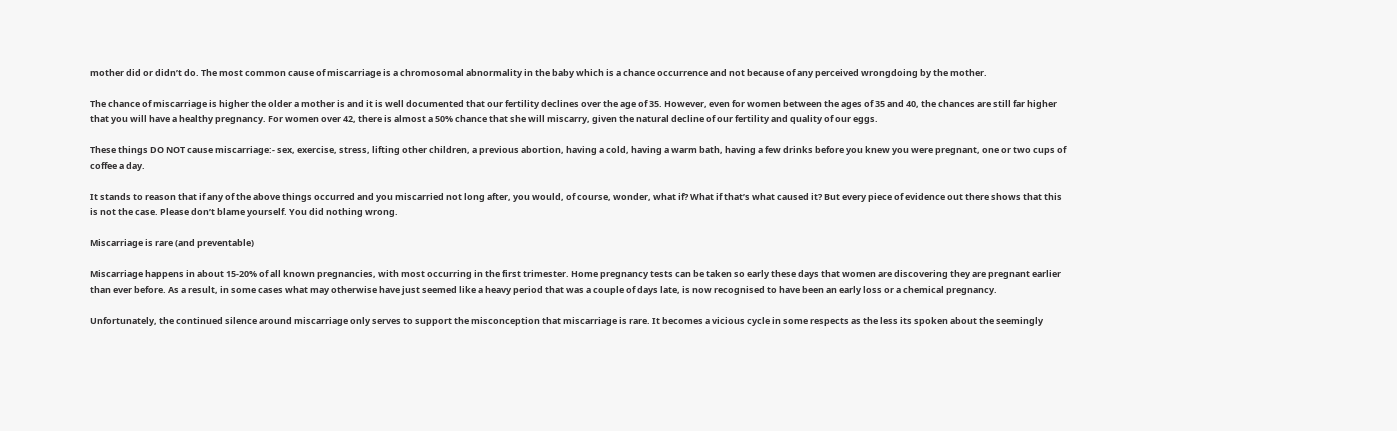mother did or didn’t do. The most common cause of miscarriage is a chromosomal abnormality in the baby which is a chance occurrence and not because of any perceived wrongdoing by the mother.

The chance of miscarriage is higher the older a mother is and it is well documented that our fertility declines over the age of 35. However, even for women between the ages of 35 and 40, the chances are still far higher that you will have a healthy pregnancy. For women over 42, there is almost a 50% chance that she will miscarry, given the natural decline of our fertility and quality of our eggs.

These things DO NOT cause miscarriage:- sex, exercise, stress, lifting other children, a previous abortion, having a cold, having a warm bath, having a few drinks before you knew you were pregnant, one or two cups of coffee a day.

It stands to reason that if any of the above things occurred and you miscarried not long after, you would, of course, wonder, what if? What if that’s what caused it? But every piece of evidence out there shows that this is not the case. Please don’t blame yourself. You did nothing wrong.

Miscarriage is rare (and preventable)

Miscarriage happens in about 15-20% of all known pregnancies, with most occurring in the first trimester. Home pregnancy tests can be taken so early these days that women are discovering they are pregnant earlier than ever before. As a result, in some cases what may otherwise have just seemed like a heavy period that was a couple of days late, is now recognised to have been an early loss or a chemical pregnancy.

Unfortunately, the continued silence around miscarriage only serves to support the misconception that miscarriage is rare. It becomes a vicious cycle in some respects as the less its spoken about the seemingly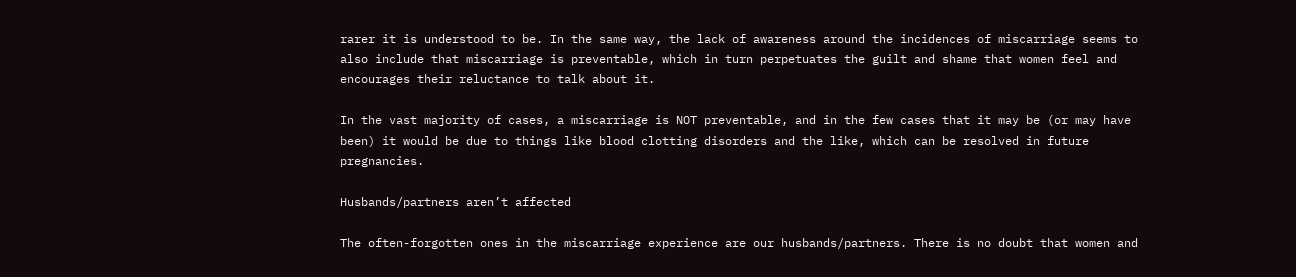rarer it is understood to be. In the same way, the lack of awareness around the incidences of miscarriage seems to also include that miscarriage is preventable, which in turn perpetuates the guilt and shame that women feel and encourages their reluctance to talk about it.

In the vast majority of cases, a miscarriage is NOT preventable, and in the few cases that it may be (or may have been) it would be due to things like blood clotting disorders and the like, which can be resolved in future pregnancies.

Husbands/partners aren’t affected

The often-forgotten ones in the miscarriage experience are our husbands/partners. There is no doubt that women and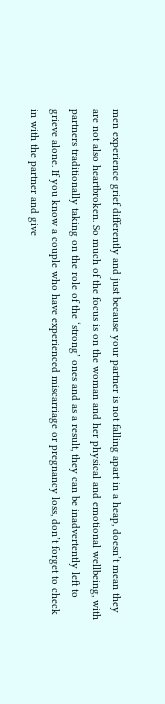men experience grief differently and just because your partner is not falling apart in a heap, doesn’t mean they are not also heartbroken. So much of the focus is on the woman and her physical and emotional wellbeing, with partners traditionally taking on the role of the ‘strong’ ones and as a result, they can be inadvertently left to grieve alone. If you know a couple who have experienced miscarriage or pregnancy loss, don’t forget to check in with the partner and give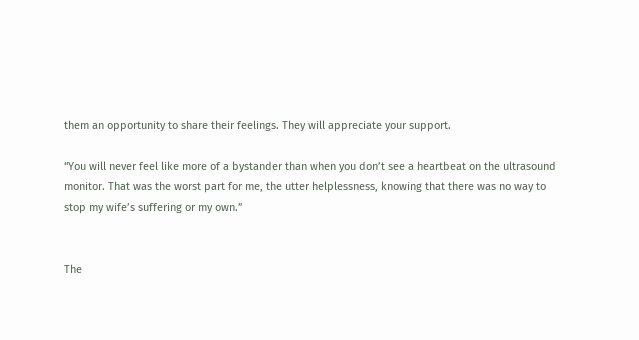them an opportunity to share their feelings. They will appreciate your support.

“You will never feel like more of a bystander than when you don’t see a heartbeat on the ultrasound monitor. That was the worst part for me, the utter helplessness, knowing that there was no way to stop my wife’s suffering or my own.”


The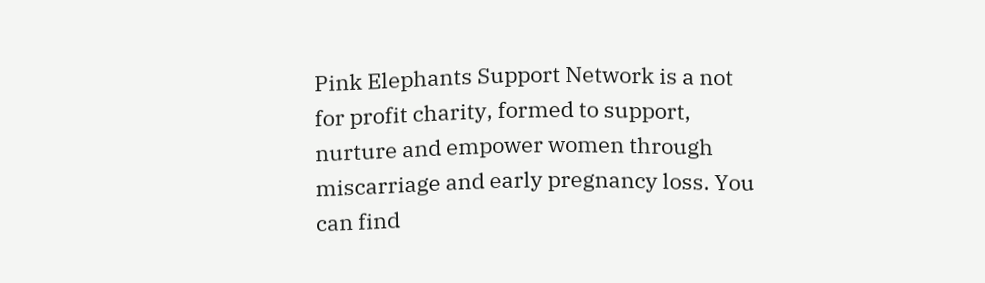Pink Elephants Support Network is a not for profit charity, formed to support, nurture and empower women through miscarriage and early pregnancy loss. You can find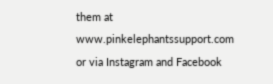them at www.pinkelephantssupport.com or via Instagram and Facebook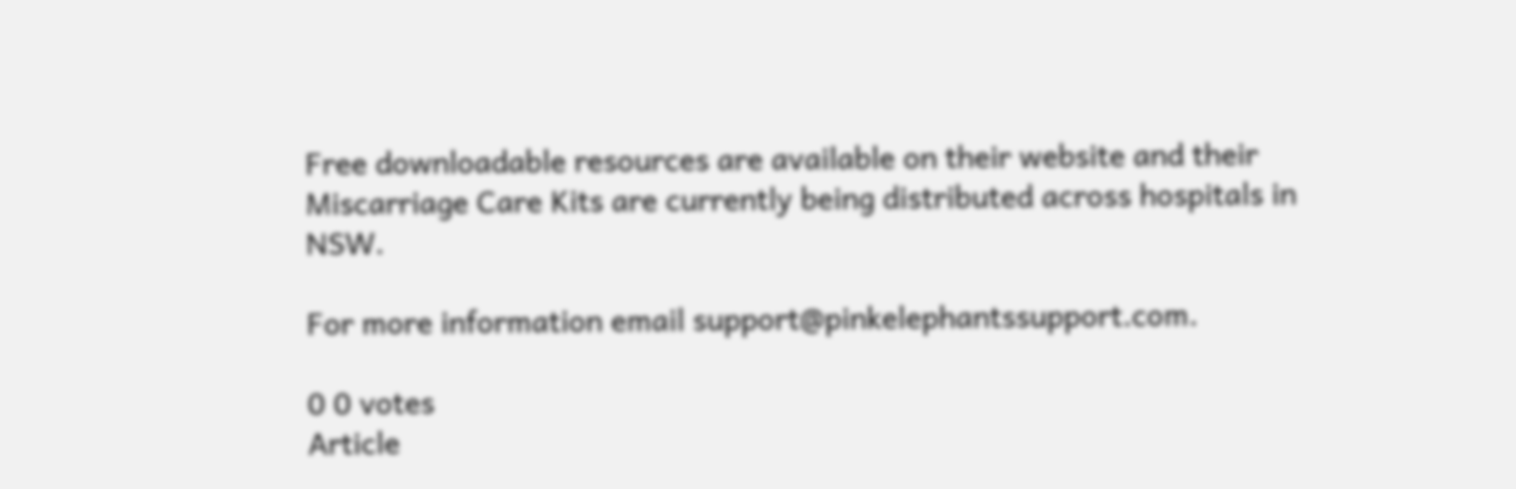Free downloadable resources are available on their website and their Miscarriage Care Kits are currently being distributed across hospitals in NSW.

For more information email support@pinkelephantssupport.com.

0 0 votes
Article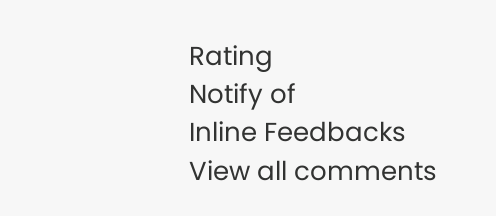Rating
Notify of
Inline Feedbacks
View all comments